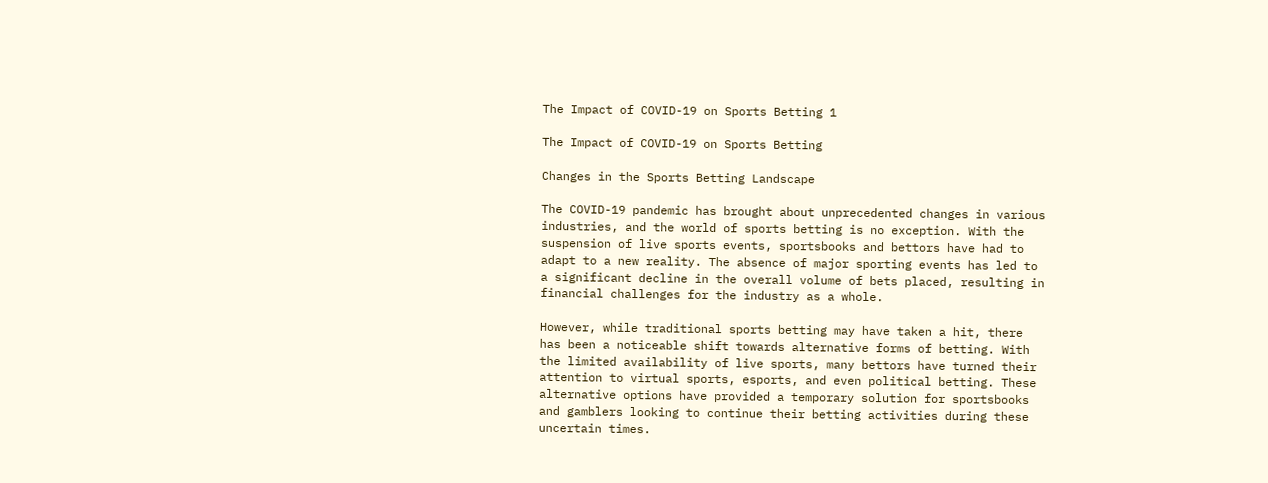The Impact of COVID-19 on Sports Betting 1

The Impact of COVID-19 on Sports Betting

Changes in the Sports Betting Landscape

The COVID-19 pandemic has brought about unprecedented changes in various industries, and the world of sports betting is no exception. With the suspension of live sports events, sportsbooks and bettors have had to adapt to a new reality. The absence of major sporting events has led to a significant decline in the overall volume of bets placed, resulting in financial challenges for the industry as a whole.

However, while traditional sports betting may have taken a hit, there has been a noticeable shift towards alternative forms of betting. With the limited availability of live sports, many bettors have turned their attention to virtual sports, esports, and even political betting. These alternative options have provided a temporary solution for sportsbooks and gamblers looking to continue their betting activities during these uncertain times.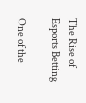The Rise of Esports Betting

One of the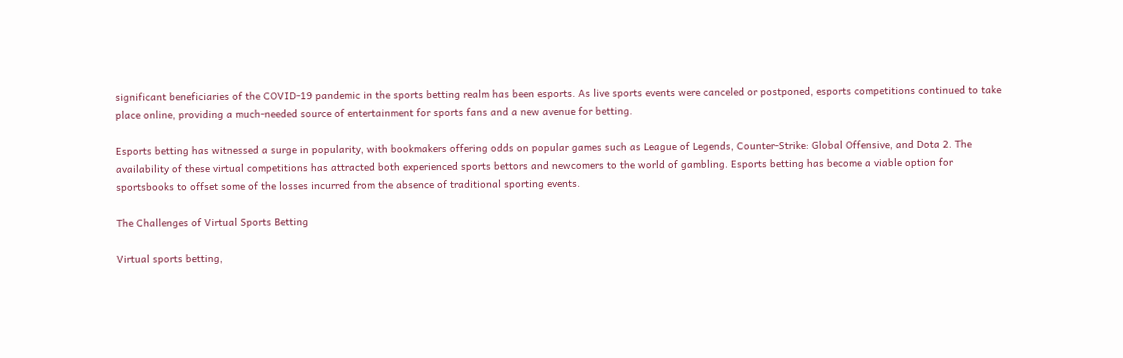significant beneficiaries of the COVID-19 pandemic in the sports betting realm has been esports. As live sports events were canceled or postponed, esports competitions continued to take place online, providing a much-needed source of entertainment for sports fans and a new avenue for betting.

Esports betting has witnessed a surge in popularity, with bookmakers offering odds on popular games such as League of Legends, Counter-Strike: Global Offensive, and Dota 2. The availability of these virtual competitions has attracted both experienced sports bettors and newcomers to the world of gambling. Esports betting has become a viable option for sportsbooks to offset some of the losses incurred from the absence of traditional sporting events.

The Challenges of Virtual Sports Betting

Virtual sports betting,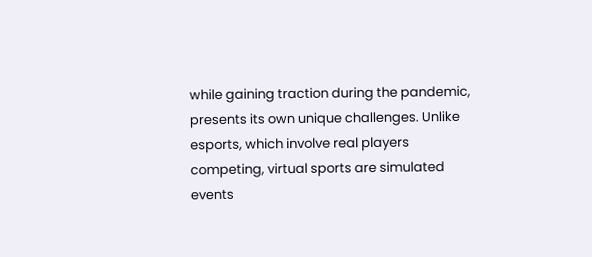while gaining traction during the pandemic, presents its own unique challenges. Unlike esports, which involve real players competing, virtual sports are simulated events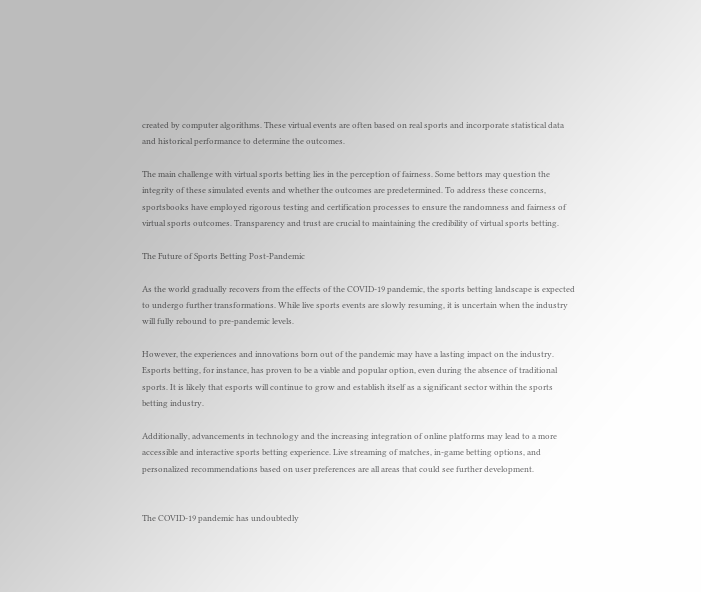created by computer algorithms. These virtual events are often based on real sports and incorporate statistical data and historical performance to determine the outcomes.

The main challenge with virtual sports betting lies in the perception of fairness. Some bettors may question the integrity of these simulated events and whether the outcomes are predetermined. To address these concerns, sportsbooks have employed rigorous testing and certification processes to ensure the randomness and fairness of virtual sports outcomes. Transparency and trust are crucial to maintaining the credibility of virtual sports betting.

The Future of Sports Betting Post-Pandemic

As the world gradually recovers from the effects of the COVID-19 pandemic, the sports betting landscape is expected to undergo further transformations. While live sports events are slowly resuming, it is uncertain when the industry will fully rebound to pre-pandemic levels.

However, the experiences and innovations born out of the pandemic may have a lasting impact on the industry. Esports betting, for instance, has proven to be a viable and popular option, even during the absence of traditional sports. It is likely that esports will continue to grow and establish itself as a significant sector within the sports betting industry.

Additionally, advancements in technology and the increasing integration of online platforms may lead to a more accessible and interactive sports betting experience. Live streaming of matches, in-game betting options, and personalized recommendations based on user preferences are all areas that could see further development.


The COVID-19 pandemic has undoubtedly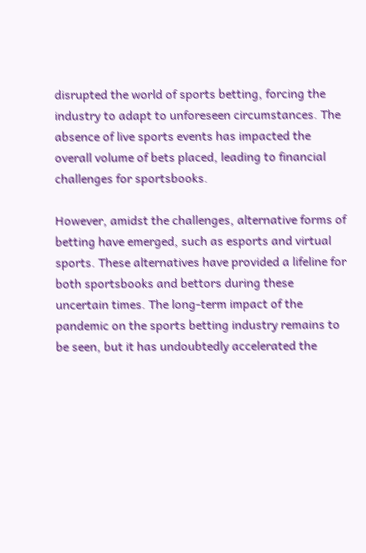disrupted the world of sports betting, forcing the industry to adapt to unforeseen circumstances. The absence of live sports events has impacted the overall volume of bets placed, leading to financial challenges for sportsbooks.

However, amidst the challenges, alternative forms of betting have emerged, such as esports and virtual sports. These alternatives have provided a lifeline for both sportsbooks and bettors during these uncertain times. The long-term impact of the pandemic on the sports betting industry remains to be seen, but it has undoubtedly accelerated the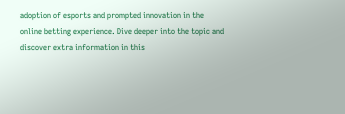adoption of esports and prompted innovation in the online betting experience. Dive deeper into the topic and discover extra information in this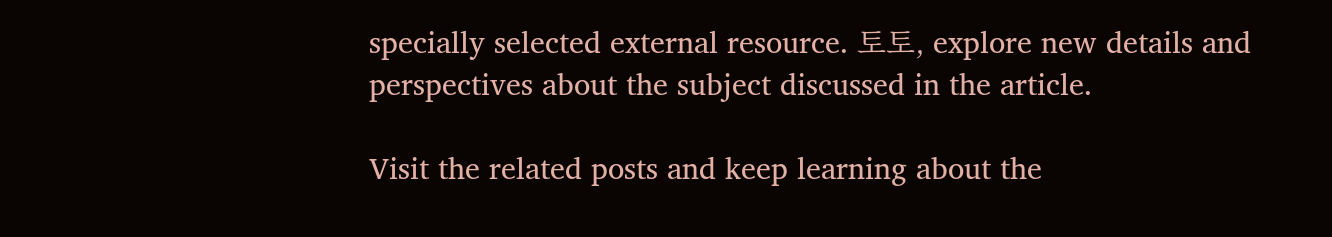specially selected external resource. 토토, explore new details and perspectives about the subject discussed in the article.

Visit the related posts and keep learning about the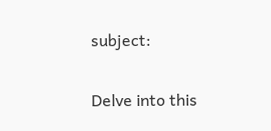subject:

Delve into this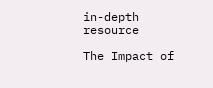in-depth resource

The Impact of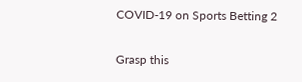COVID-19 on Sports Betting 2

Grasp this